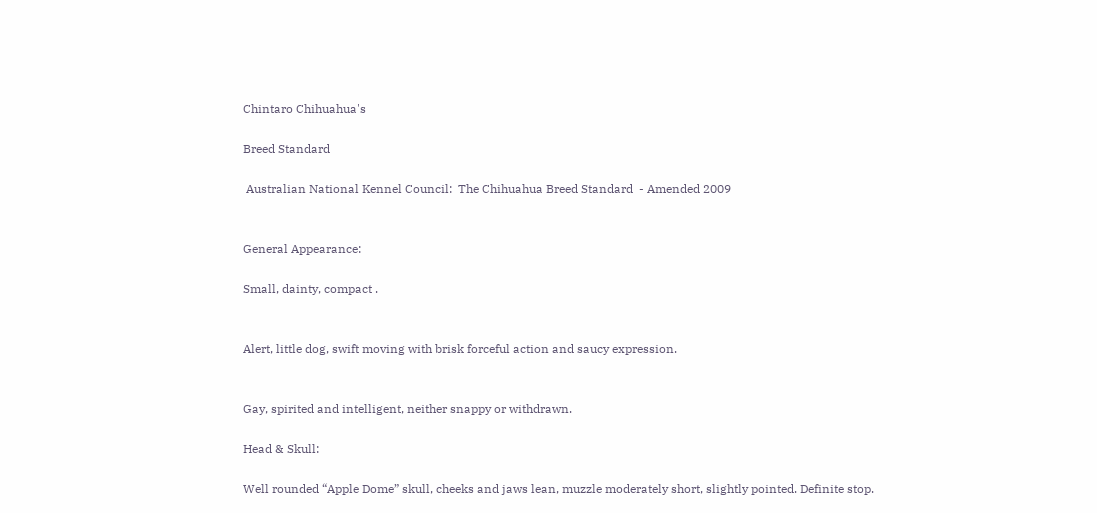Chintaro Chihuahua's

Breed Standard

 Australian National Kennel Council:  The Chihuahua Breed Standard  - Amended 2009


General Appearance:

Small, dainty, compact .


Alert, little dog, swift moving with brisk forceful action and saucy expression.


Gay, spirited and intelligent, neither snappy or withdrawn.

Head & Skull:

Well rounded “Apple Dome” skull, cheeks and jaws lean, muzzle moderately short, slightly pointed. Definite stop.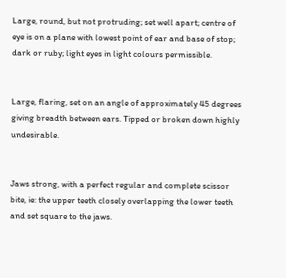Large, round, but not protruding; set well apart; centre of eye is on a plane with lowest point of ear and base of stop; dark or ruby; light eyes in light colours permissible.


Large, flaring, set on an angle of approximately 45 degrees giving breadth between ears. Tipped or broken down highly undesirable.


Jaws strong, with a perfect regular and complete scissor bite, ie: the upper teeth closely overlapping the lower teeth and set square to the jaws.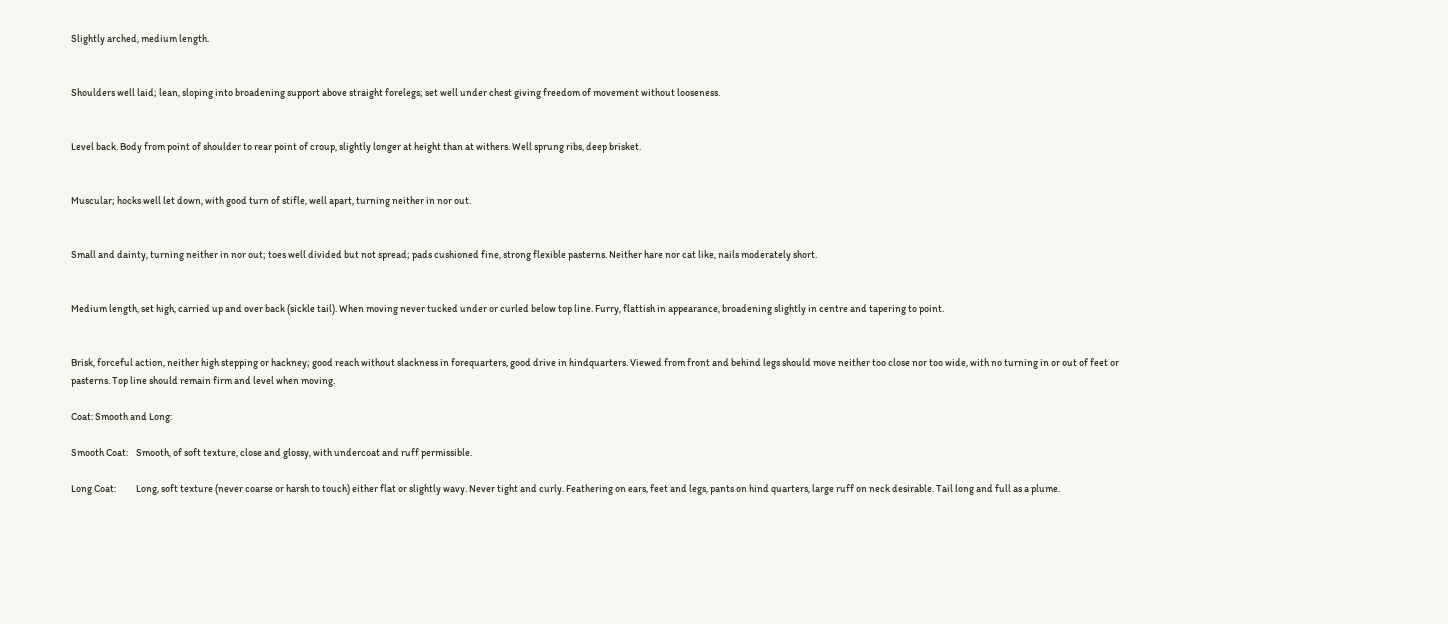Slightly arched, medium length.


Shoulders well laid; lean, sloping into broadening support above straight forelegs; set well under chest giving freedom of movement without looseness.


Level back. Body from point of shoulder to rear point of croup, slightly longer at height than at withers. Well sprung ribs, deep brisket.


Muscular; hocks well let down, with good turn of stifle, well apart, turning neither in nor out.


Small and dainty, turning neither in nor out; toes well divided but not spread; pads cushioned fine, strong flexible pasterns. Neither hare nor cat like, nails moderately short.


Medium length, set high, carried up and over back (sickle tail). When moving never tucked under or curled below top line. Furry, flattish in appearance, broadening slightly in centre and tapering to point.


Brisk, forceful action, neither high stepping or hackney; good reach without slackness in forequarters, good drive in hindquarters. Viewed from front and behind legs should move neither too close nor too wide, with no turning in or out of feet or pasterns. Top line should remain firm and level when moving.

Coat: Smooth and Long:

Smooth Coat:    Smooth, of soft texture, close and glossy, with undercoat and ruff permissible.

Long Coat:          Long, soft texture (never coarse or harsh to touch) either flat or slightly wavy. Never tight and curly. Feathering on ears, feet and legs, pants on hind quarters, large ruff on neck desirable. Tail long and full as a plume.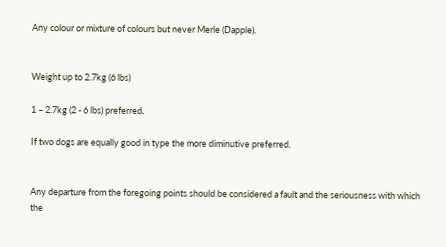Any colour or mixture of colours but never Merle (Dapple).


Weight up to 2.7kg (6 lbs)

1 – 2.7kg (2 - 6 lbs) preferred.

If two dogs are equally good in type the more diminutive preferred.


Any departure from the foregoing points should be considered a fault and the seriousness with which the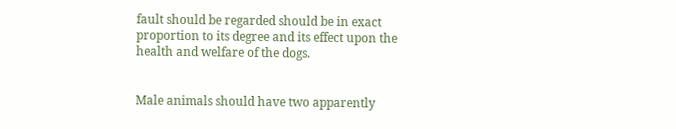fault should be regarded should be in exact proportion to its degree and its effect upon the health and welfare of the dogs.


Male animals should have two apparently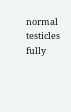normal testicles fully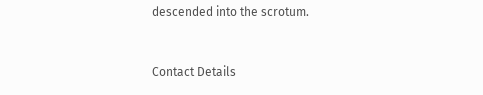descended into the scrotum.


Contact Details